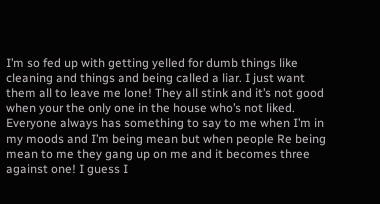I’m so fed up with getting yelled for dumb things like cleaning and things and being called a liar. I just want them all to leave me lone! They all stink and it’s not good when your the only one in the house who’s not liked. Everyone always has something to say to me when I’m in my moods and I’m being mean but when people Re being mean to me they gang up on me and it becomes three against one! I guess I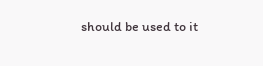should be used to it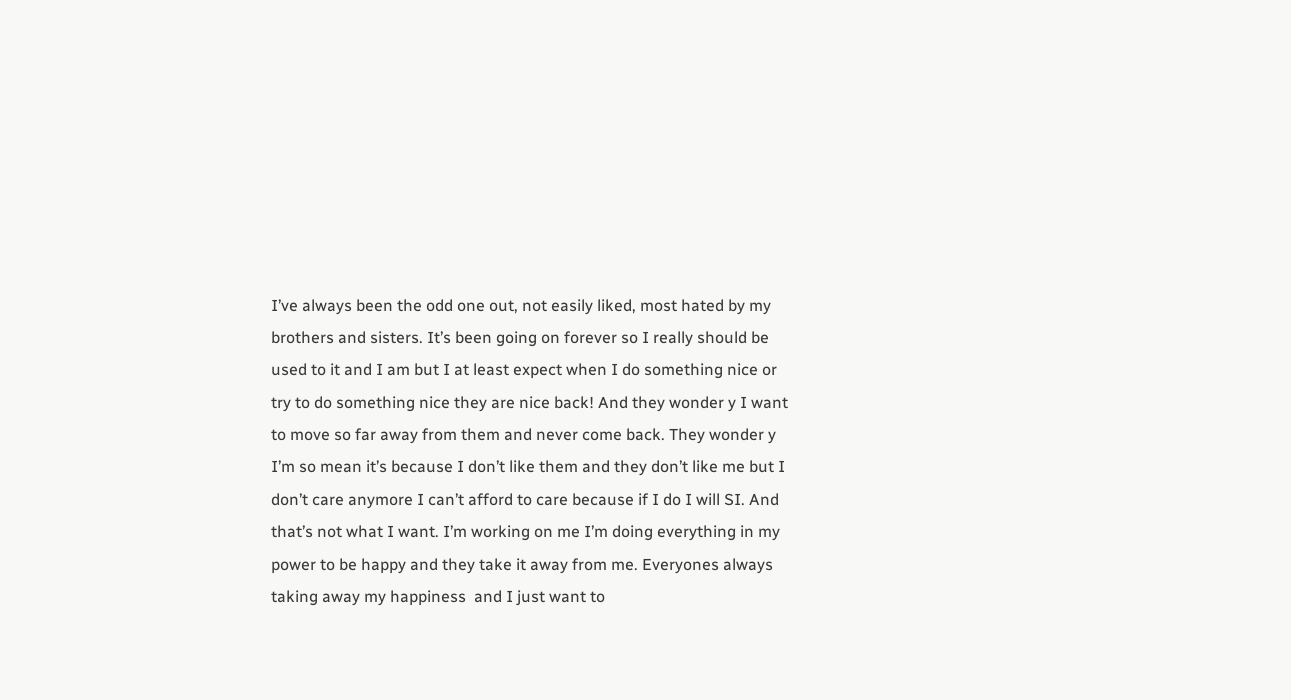I’ve always been the odd one out, not easily liked, most hated by my brothers and sisters. It’s been going on forever so I really should be used to it and I am but I at least expect when I do something nice or try to do something nice they are nice back! And they wonder y I want to move so far away from them and never come back. They wonder y I’m so mean it’s because I don’t like them and they don’t like me but I don’t care anymore I can’t afford to care because if I do I will SI. And that’s not what I want. I’m working on me I’m doing everything in my power to be happy and they take it away from me. Everyones always taking away my happiness  and I just want to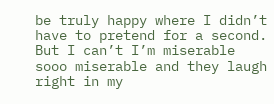be truly happy where I didn’t have to pretend for a second. But I can’t I’m miserable sooo miserable and they laugh right in my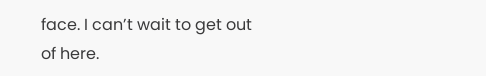face. I can’t wait to get out of here.